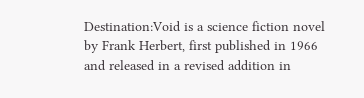Destination:Void is a science fiction novel by Frank Herbert, first published in 1966 and released in a revised addition in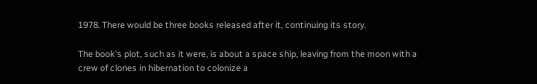1978. There would be three books released after it, continuing its story.

The book's plot, such as it were, is about a space ship, leaving from the moon with a crew of clones in hibernation to colonize a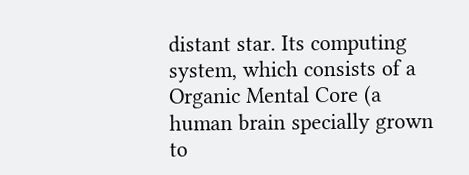distant star. Its computing system, which consists of a Organic Mental Core (a human brain specially grown to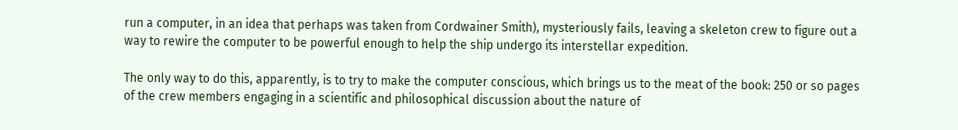run a computer, in an idea that perhaps was taken from Cordwainer Smith), mysteriously fails, leaving a skeleton crew to figure out a way to rewire the computer to be powerful enough to help the ship undergo its interstellar expedition.

The only way to do this, apparently, is to try to make the computer conscious, which brings us to the meat of the book: 250 or so pages of the crew members engaging in a scientific and philosophical discussion about the nature of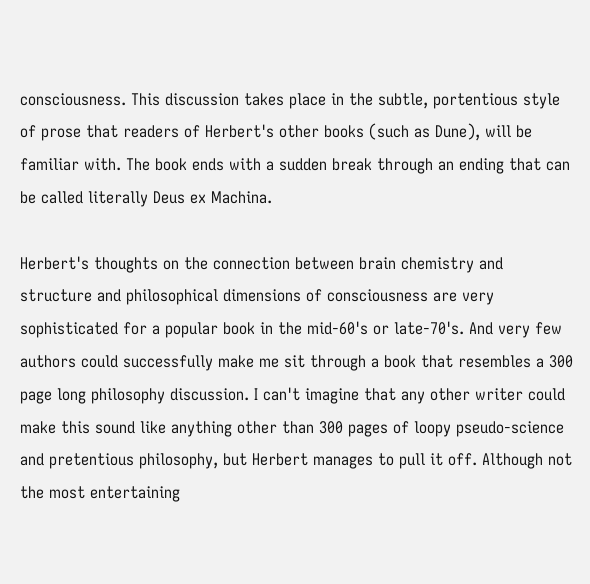consciousness. This discussion takes place in the subtle, portentious style of prose that readers of Herbert's other books (such as Dune), will be familiar with. The book ends with a sudden break through an ending that can be called literally Deus ex Machina.

Herbert's thoughts on the connection between brain chemistry and structure and philosophical dimensions of consciousness are very sophisticated for a popular book in the mid-60's or late-70's. And very few authors could successfully make me sit through a book that resembles a 300 page long philosophy discussion. I can't imagine that any other writer could make this sound like anything other than 300 pages of loopy pseudo-science and pretentious philosophy, but Herbert manages to pull it off. Although not the most entertaining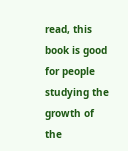read, this book is good for people studying the growth of the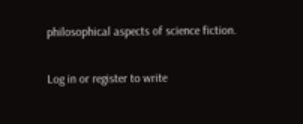philosophical aspects of science fiction.

Log in or register to write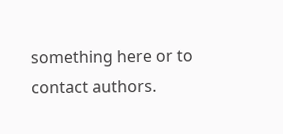something here or to contact authors.